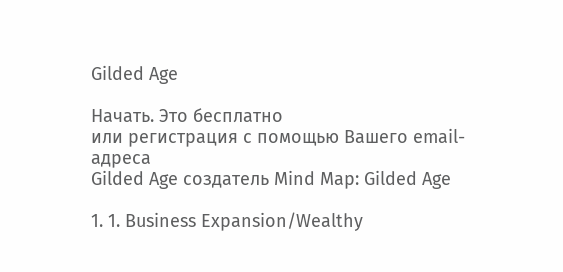Gilded Age

Начать. Это бесплатно
или регистрация c помощью Вашего email-адреса
Gilded Age создатель Mind Map: Gilded Age

1. 1. Business Expansion/Wealthy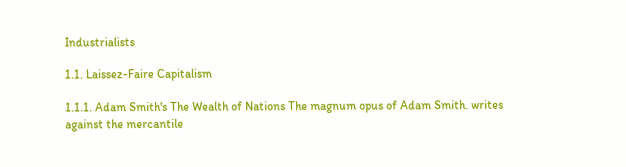Industrialists

1.1. Laissez-Faire Capitalism

1.1.1. Adam Smith's The Wealth of Nations The magnum opus of Adam Smith. writes against the mercantile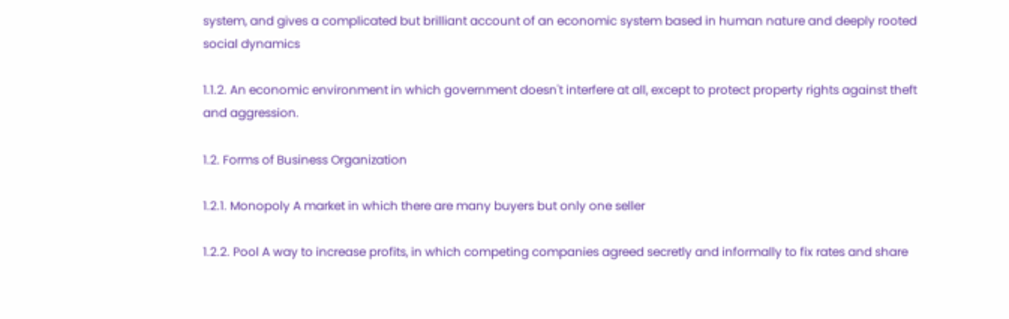system, and gives a complicated but brilliant account of an economic system based in human nature and deeply rooted social dynamics

1.1.2. An economic environment in which government doesn't interfere at all, except to protect property rights against theft and aggression.

1.2. Forms of Business Organization

1.2.1. Monopoly A market in which there are many buyers but only one seller

1.2.2. Pool A way to increase profits, in which competing companies agreed secretly and informally to fix rates and share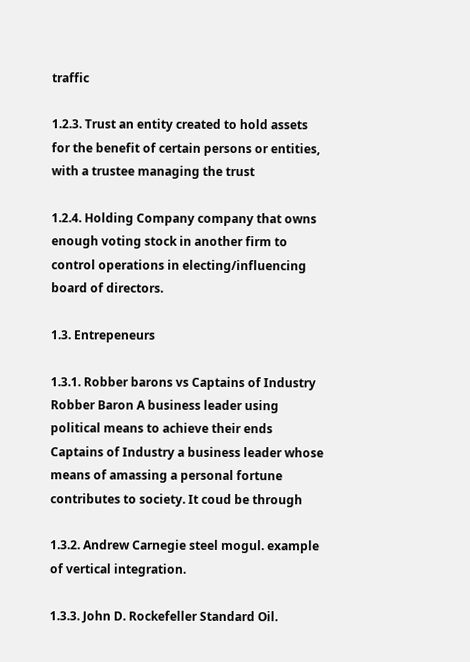traffic

1.2.3. Trust an entity created to hold assets for the benefit of certain persons or entities, with a trustee managing the trust

1.2.4. Holding Company company that owns enough voting stock in another firm to control operations in electing/influencing board of directors.

1.3. Entrepeneurs

1.3.1. Robber barons vs Captains of Industry Robber Baron A business leader using political means to achieve their ends Captains of Industry a business leader whose means of amassing a personal fortune contributes to society. It coud be through

1.3.2. Andrew Carnegie steel mogul. example of vertical integration.

1.3.3. John D. Rockefeller Standard Oil.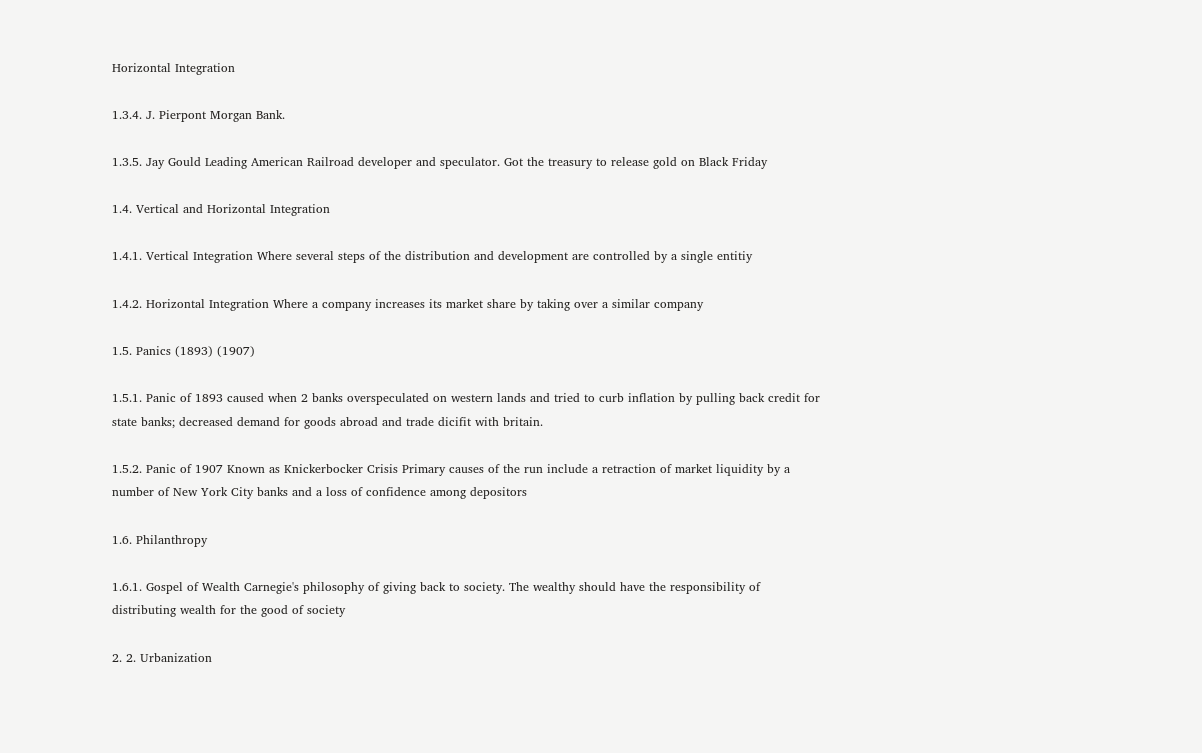Horizontal Integration

1.3.4. J. Pierpont Morgan Bank.

1.3.5. Jay Gould Leading American Railroad developer and speculator. Got the treasury to release gold on Black Friday

1.4. Vertical and Horizontal Integration

1.4.1. Vertical Integration Where several steps of the distribution and development are controlled by a single entitiy

1.4.2. Horizontal Integration Where a company increases its market share by taking over a similar company

1.5. Panics (1893) (1907)

1.5.1. Panic of 1893 caused when 2 banks overspeculated on western lands and tried to curb inflation by pulling back credit for state banks; decreased demand for goods abroad and trade dicifit with britain.

1.5.2. Panic of 1907 Known as Knickerbocker Crisis Primary causes of the run include a retraction of market liquidity by a number of New York City banks and a loss of confidence among depositors

1.6. Philanthropy

1.6.1. Gospel of Wealth Carnegie's philosophy of giving back to society. The wealthy should have the responsibility of distributing wealth for the good of society

2. 2. Urbanization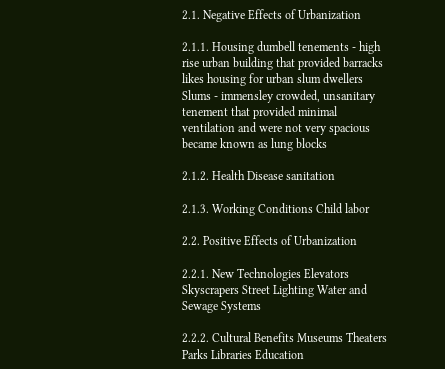2.1. Negative Effects of Urbanization

2.1.1. Housing dumbell tenements - high rise urban building that provided barracks likes housing for urban slum dwellers Slums - immensley crowded, unsanitary tenement that provided minimal ventilation and were not very spacious became known as lung blocks

2.1.2. Health Disease sanitation

2.1.3. Working Conditions Child labor

2.2. Positive Effects of Urbanization

2.2.1. New Technologies Elevators Skyscrapers Street Lighting Water and Sewage Systems

2.2.2. Cultural Benefits Museums Theaters Parks Libraries Education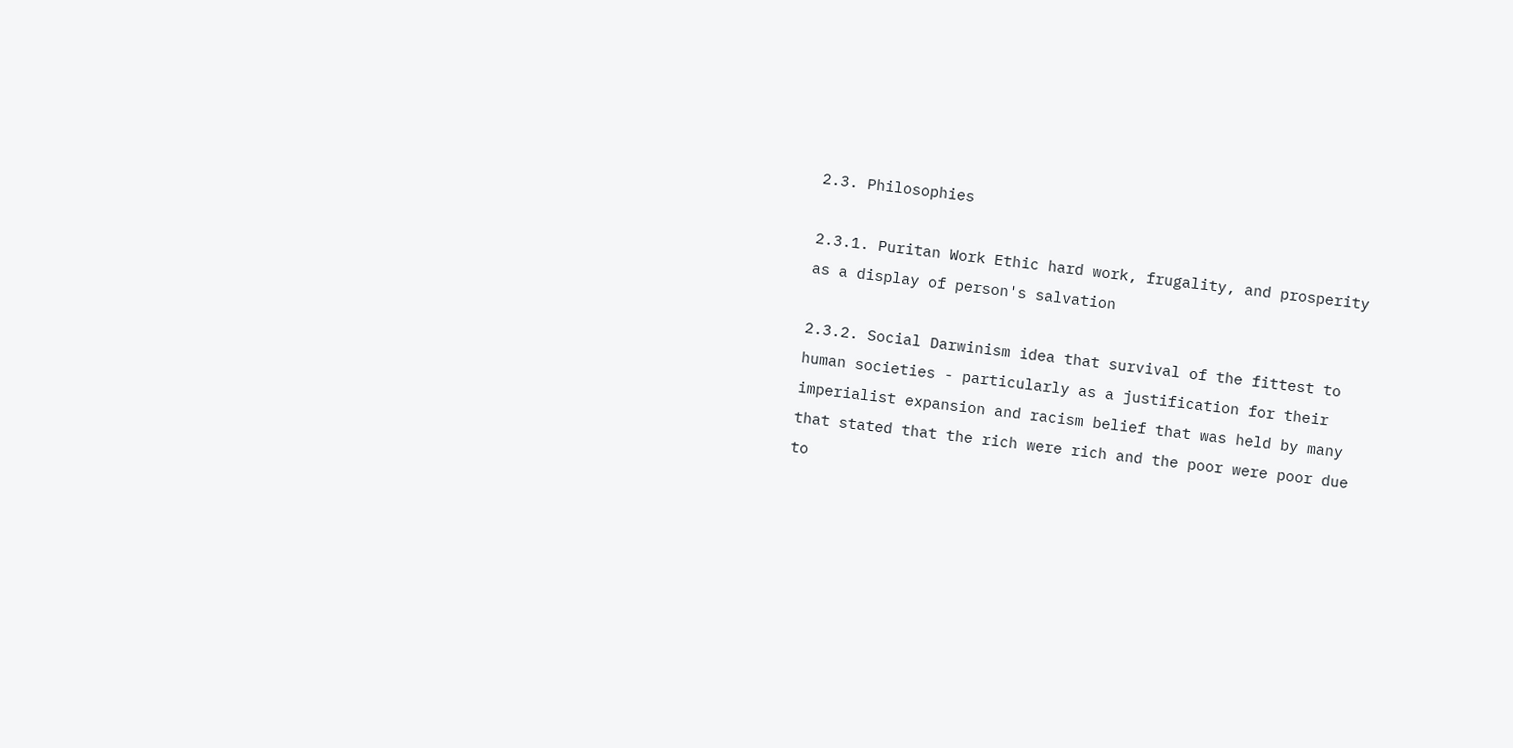2.3. Philosophies

2.3.1. Puritan Work Ethic hard work, frugality, and prosperity as a display of person's salvation

2.3.2. Social Darwinism idea that survival of the fittest to human societies - particularly as a justification for their imperialist expansion and racism belief that was held by many that stated that the rich were rich and the poor were poor due to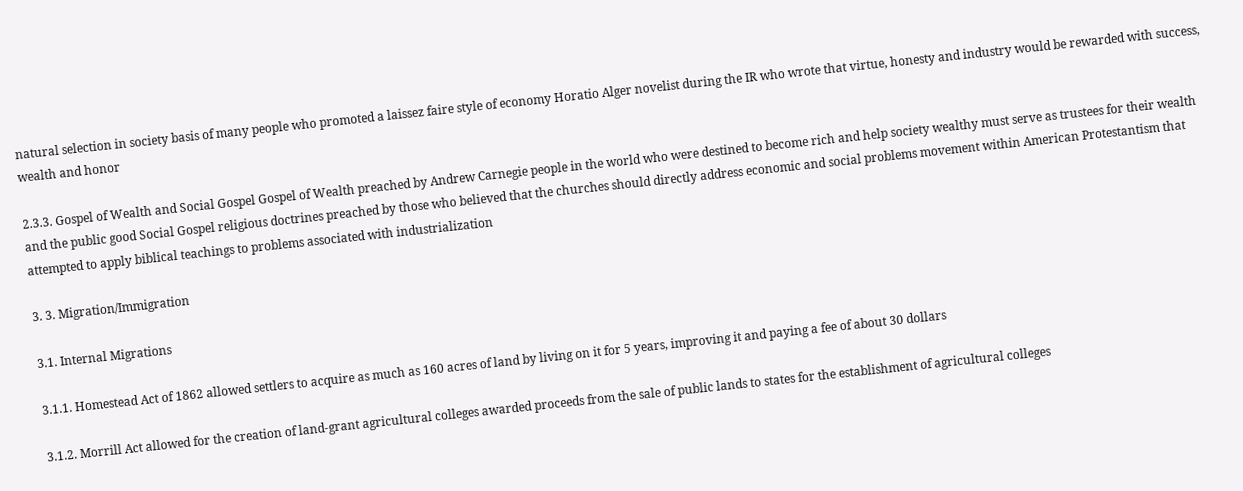natural selection in society basis of many people who promoted a laissez faire style of economy Horatio Alger novelist during the IR who wrote that virtue, honesty and industry would be rewarded with success, wealth and honor

2.3.3. Gospel of Wealth and Social Gospel Gospel of Wealth preached by Andrew Carnegie people in the world who were destined to become rich and help society wealthy must serve as trustees for their wealth and the public good Social Gospel religious doctrines preached by those who believed that the churches should directly address economic and social problems movement within American Protestantism that attempted to apply biblical teachings to problems associated with industrialization

3. 3. Migration/Immigration

3.1. Internal Migrations

3.1.1. Homestead Act of 1862 allowed settlers to acquire as much as 160 acres of land by living on it for 5 years, improving it and paying a fee of about 30 dollars

3.1.2. Morrill Act allowed for the creation of land-grant agricultural colleges awarded proceeds from the sale of public lands to states for the establishment of agricultural colleges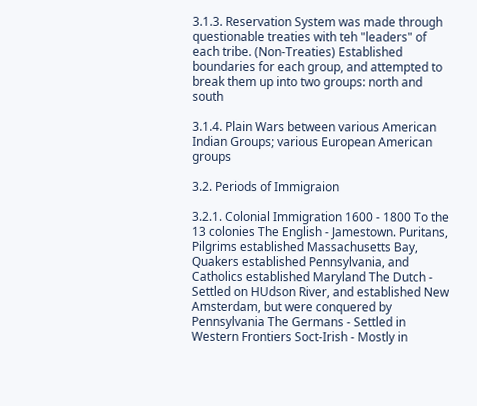3.1.3. Reservation System was made through questionable treaties with teh "leaders" of each tribe. (Non-Treaties) Established boundaries for each group, and attempted to break them up into two groups: north and south

3.1.4. Plain Wars between various American Indian Groups; various European American groups

3.2. Periods of Immigraion

3.2.1. Colonial Immigration 1600 - 1800 To the 13 colonies The English - Jamestown. Puritans, Pilgrims established Massachusetts Bay, Quakers established Pennsylvania, and Catholics established Maryland The Dutch - Settled on HUdson River, and established New Amsterdam, but were conquered by Pennsylvania The Germans - Settled in Western Frontiers Soct-Irish - Mostly in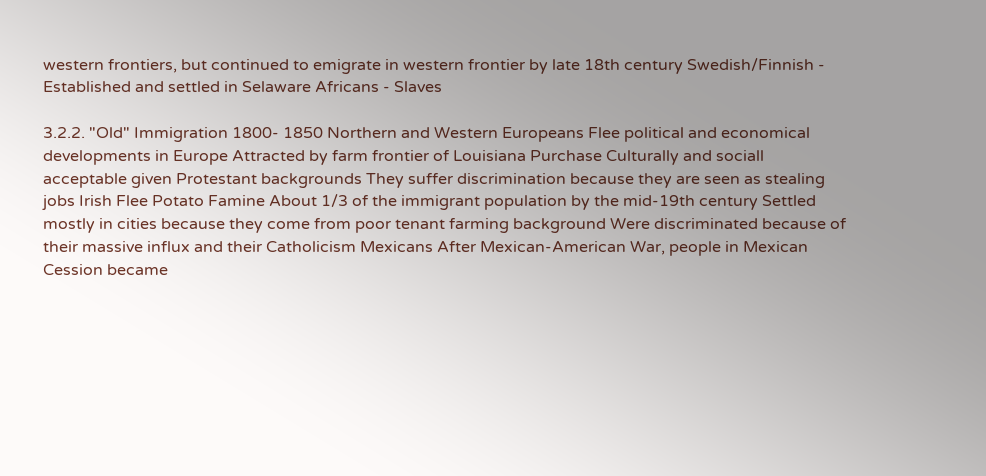western frontiers, but continued to emigrate in western frontier by late 18th century Swedish/Finnish - Established and settled in Selaware Africans - Slaves

3.2.2. "Old" Immigration 1800- 1850 Northern and Western Europeans Flee political and economical developments in Europe Attracted by farm frontier of Louisiana Purchase Culturally and sociall acceptable given Protestant backgrounds They suffer discrimination because they are seen as stealing jobs Irish Flee Potato Famine About 1/3 of the immigrant population by the mid-19th century Settled mostly in cities because they come from poor tenant farming background Were discriminated because of their massive influx and their Catholicism Mexicans After Mexican-American War, people in Mexican Cession became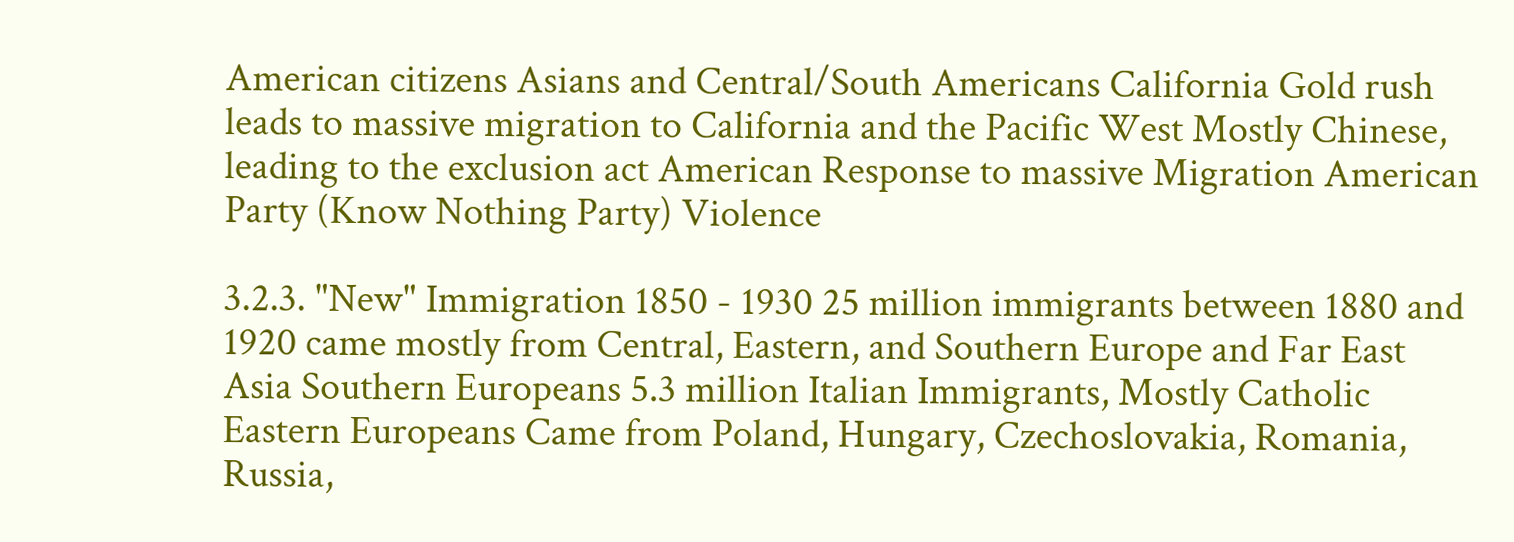American citizens Asians and Central/South Americans California Gold rush leads to massive migration to California and the Pacific West Mostly Chinese, leading to the exclusion act American Response to massive Migration American Party (Know Nothing Party) Violence

3.2.3. "New" Immigration 1850 - 1930 25 million immigrants between 1880 and 1920 came mostly from Central, Eastern, and Southern Europe and Far East Asia Southern Europeans 5.3 million Italian Immigrants, Mostly Catholic Eastern Europeans Came from Poland, Hungary, Czechoslovakia, Romania, Russia,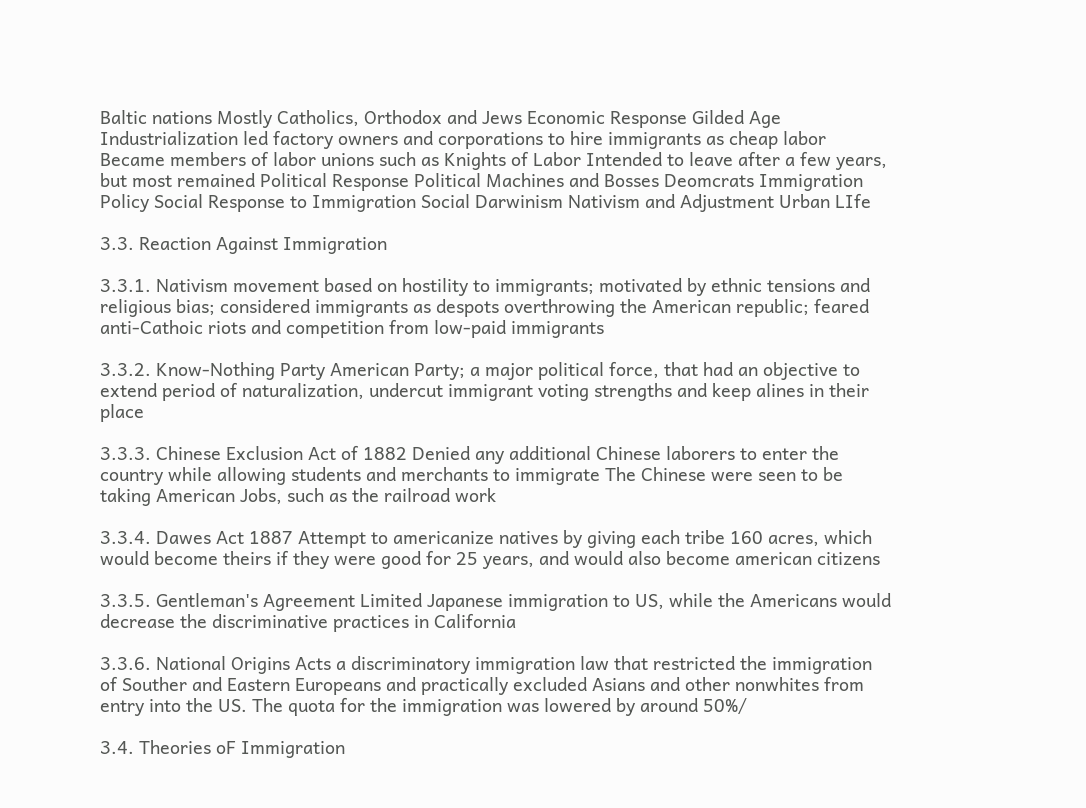Baltic nations Mostly Catholics, Orthodox and Jews Economic Response Gilded Age Industrialization led factory owners and corporations to hire immigrants as cheap labor Became members of labor unions such as Knights of Labor Intended to leave after a few years, but most remained Political Response Political Machines and Bosses Deomcrats Immigration Policy Social Response to Immigration Social Darwinism Nativism and Adjustment Urban LIfe

3.3. Reaction Against Immigration

3.3.1. Nativism movement based on hostility to immigrants; motivated by ethnic tensions and religious bias; considered immigrants as despots overthrowing the American republic; feared anti-Cathoic riots and competition from low-paid immigrants

3.3.2. Know-Nothing Party American Party; a major political force, that had an objective to extend period of naturalization, undercut immigrant voting strengths and keep alines in their place

3.3.3. Chinese Exclusion Act of 1882 Denied any additional Chinese laborers to enter the country while allowing students and merchants to immigrate The Chinese were seen to be taking American Jobs, such as the railroad work

3.3.4. Dawes Act 1887 Attempt to americanize natives by giving each tribe 160 acres, which would become theirs if they were good for 25 years, and would also become american citizens

3.3.5. Gentleman's Agreement Limited Japanese immigration to US, while the Americans would decrease the discriminative practices in California

3.3.6. National Origins Acts a discriminatory immigration law that restricted the immigration of Souther and Eastern Europeans and practically excluded Asians and other nonwhites from entry into the US. The quota for the immigration was lowered by around 50%/

3.4. Theories oF Immigration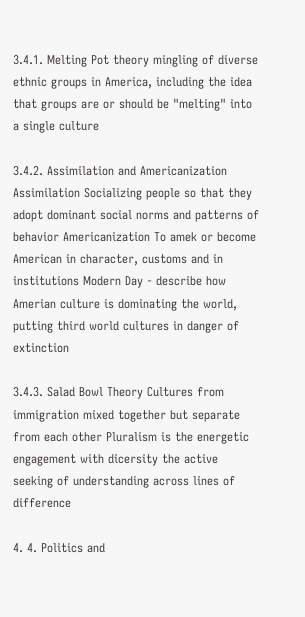3.4.1. Melting Pot theory mingling of diverse ethnic groups in America, including the idea that groups are or should be "melting" into a single culture

3.4.2. Assimilation and Americanization Assimilation Socializing people so that they adopt dominant social norms and patterns of behavior Americanization To amek or become American in character, customs and in institutions Modern Day - describe how Amerian culture is dominating the world, putting third world cultures in danger of extinction

3.4.3. Salad Bowl Theory Cultures from immigration mixed together but separate from each other Pluralism is the energetic engagement with dicersity the active seeking of understanding across lines of difference

4. 4. Politics and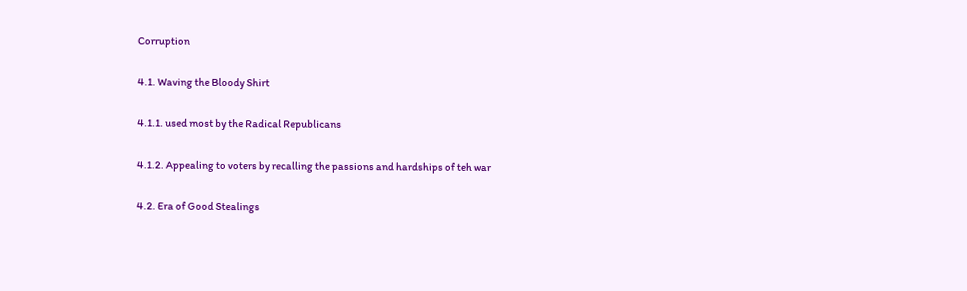Corruption

4.1. Waving the Bloody Shirt

4.1.1. used most by the Radical Republicans

4.1.2. Appealing to voters by recalling the passions and hardships of teh war

4.2. Era of Good Stealings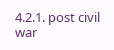4.2.1. post civil war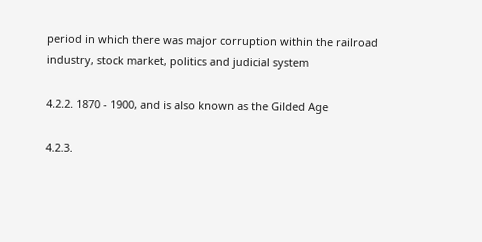period in which there was major corruption within the railroad industry, stock market, politics and judicial system

4.2.2. 1870 - 1900, and is also known as the Gilded Age

4.2.3.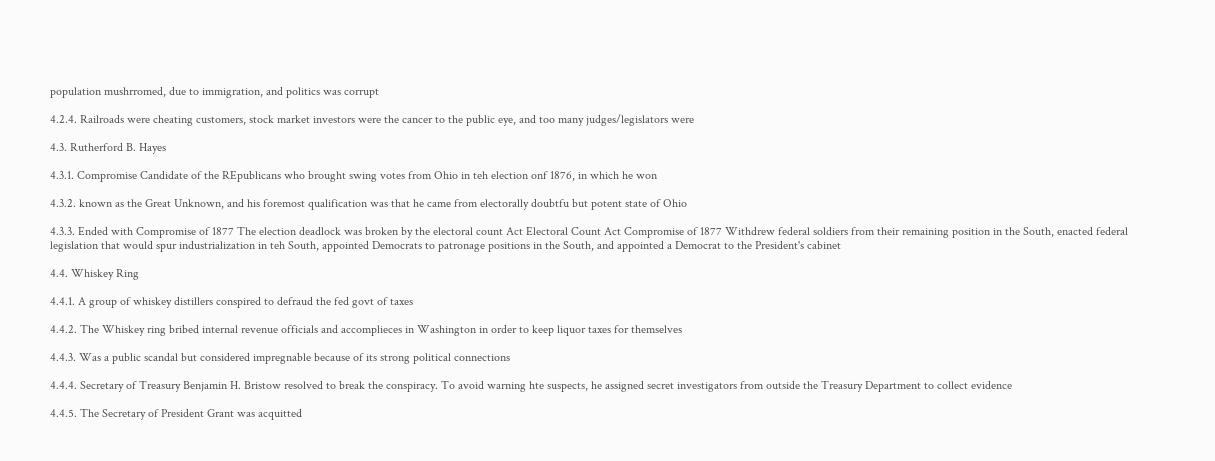population mushrromed, due to immigration, and politics was corrupt

4.2.4. Railroads were cheating customers, stock market investors were the cancer to the public eye, and too many judges/legislators were

4.3. Rutherford B. Hayes

4.3.1. Compromise Candidate of the REpublicans who brought swing votes from Ohio in teh election onf 1876, in which he won

4.3.2. known as the Great Unknown, and his foremost qualification was that he came from electorally doubtfu but potent state of Ohio

4.3.3. Ended with Compromise of 1877 The election deadlock was broken by the electoral count Act Electoral Count Act Compromise of 1877 Withdrew federal soldiers from their remaining position in the South, enacted federal legislation that would spur industrialization in teh South, appointed Democrats to patronage positions in the South, and appointed a Democrat to the President's cabinet

4.4. Whiskey Ring

4.4.1. A group of whiskey distillers conspired to defraud the fed govt of taxes

4.4.2. The Whiskey ring bribed internal revenue officials and accomplieces in Washington in order to keep liquor taxes for themselves

4.4.3. Was a public scandal but considered impregnable because of its strong political connections

4.4.4. Secretary of Treasury Benjamin H. Bristow resolved to break the conspiracy. To avoid warning hte suspects, he assigned secret investigators from outside the Treasury Department to collect evidence

4.4.5. The Secretary of President Grant was acquitted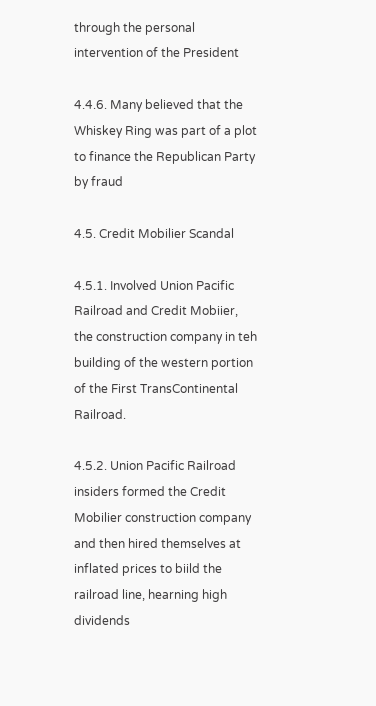through the personal intervention of the President

4.4.6. Many believed that the Whiskey Ring was part of a plot to finance the Republican Party by fraud

4.5. Credit Mobilier Scandal

4.5.1. Involved Union Pacific Railroad and Credit Mobiier, the construction company in teh building of the western portion of the First TransContinental Railroad.

4.5.2. Union Pacific Railroad insiders formed the Credit Mobilier construction company and then hired themselves at inflated prices to biild the railroad line, hearning high dividends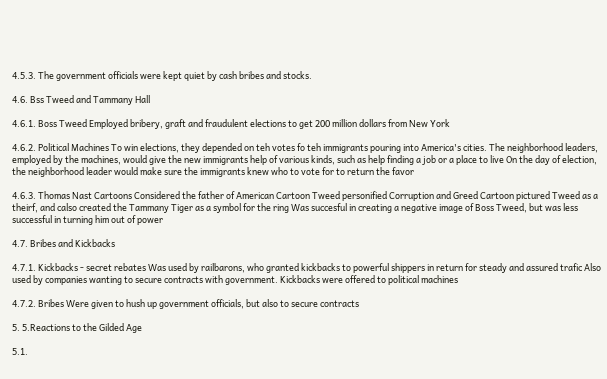4.5.3. The government officials were kept quiet by cash bribes and stocks.

4.6. Bss Tweed and Tammany Hall

4.6.1. Boss Tweed Employed bribery, graft and fraudulent elections to get 200 million dollars from New York

4.6.2. Political Machines To win elections, they depended on teh votes fo teh immigrants pouring into America's cities. The neighborhood leaders, employed by the machines, would give the new immigrants help of various kinds, such as help finding a job or a place to live On the day of election, the neighborhood leader would make sure the immigrants knew who to vote for to return the favor

4.6.3. Thomas Nast Cartoons Considered the father of American Cartoon Tweed personified Corruption and Greed Cartoon pictured Tweed as a theirf, and calso created the Tammany Tiger as a symbol for the ring Was succesful in creating a negative image of Boss Tweed, but was less successful in turning him out of power

4.7. Bribes and Kickbacks

4.7.1. Kickbacks - secret rebates Was used by railbarons, who granted kickbacks to powerful shippers in return for steady and assured trafic Also used by companies wanting to secure contracts with government. Kickbacks were offered to political machines

4.7.2. Bribes Were given to hush up government officials, but also to secure contracts

5. 5.Reactions to the Gilded Age

5.1.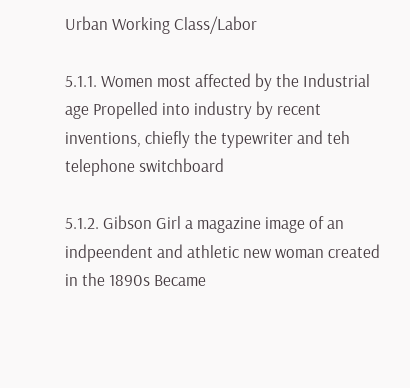Urban Working Class/Labor

5.1.1. Women most affected by the Industrial age Propelled into industry by recent inventions, chiefly the typewriter and teh telephone switchboard

5.1.2. Gibson Girl a magazine image of an indpeendent and athletic new woman created in the 1890s Became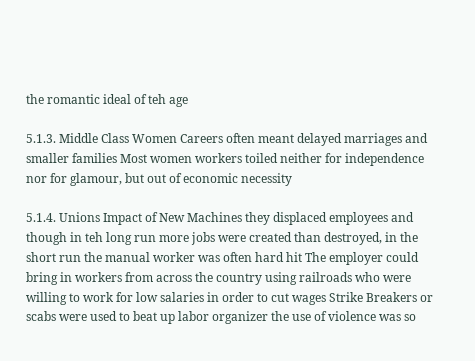the romantic ideal of teh age

5.1.3. Middle Class Women Careers often meant delayed marriages and smaller families Most women workers toiled neither for independence nor for glamour, but out of economic necessity

5.1.4. Unions Impact of New Machines they displaced employees and though in teh long run more jobs were created than destroyed, in the short run the manual worker was often hard hit The employer could bring in workers from across the country using railroads who were willing to work for low salaries in order to cut wages Strike Breakers or scabs were used to beat up labor organizer the use of violence was so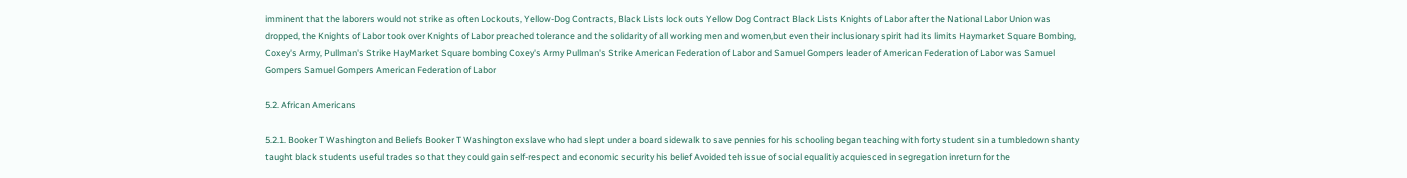imminent that the laborers would not strike as often Lockouts, Yellow-Dog Contracts, Black Lists lock outs Yellow Dog Contract Black Lists Knights of Labor after the National Labor Union was dropped, the Knights of Labor took over Knights of Labor preached tolerance and the solidarity of all working men and women,but even their inclusionary spirit had its limits Haymarket Square Bombing, Coxey's Army, Pullman's Strike HayMarket Square bombing Coxey's Army Pullman's Strike American Federation of Labor and Samuel Gompers leader of American Federation of Labor was Samuel Gompers Samuel Gompers American Federation of Labor

5.2. African Americans

5.2.1. Booker T Washington and Beliefs Booker T Washington exslave who had slept under a board sidewalk to save pennies for his schooling began teaching with forty student sin a tumbledown shanty taught black students useful trades so that they could gain self-respect and economic security his belief Avoided teh issue of social equalitiy acquiesced in segregation inreturn for the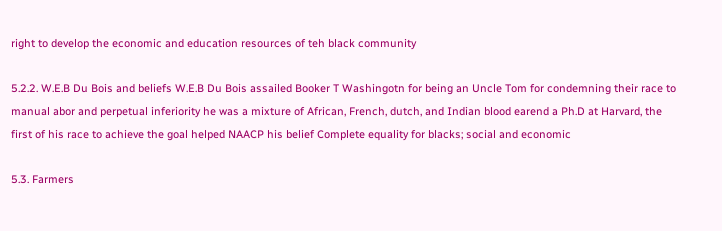right to develop the economic and education resources of teh black community

5.2.2. W.E.B Du Bois and beliefs W.E.B Du Bois assailed Booker T Washingotn for being an Uncle Tom for condemning their race to manual abor and perpetual inferiority he was a mixture of African, French, dutch, and Indian blood earend a Ph.D at Harvard, the first of his race to achieve the goal helped NAACP his belief Complete equality for blacks; social and economic

5.3. Farmers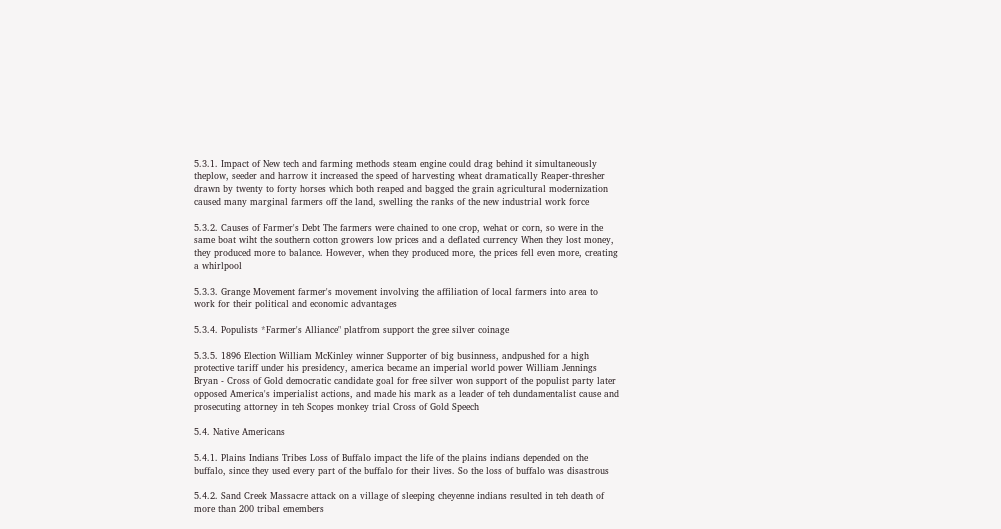5.3.1. Impact of New tech and farming methods steam engine could drag behind it simultaneously theplow, seeder and harrow it increased the speed of harvesting wheat dramatically Reaper-thresher drawn by twenty to forty horses which both reaped and bagged the grain agricultural modernization caused many marginal farmers off the land, swelling the ranks of the new industrial work force

5.3.2. Causes of Farmer's Debt The farmers were chained to one crop, wehat or corn, so were in the same boat wiht the southern cotton growers low prices and a deflated currency When they lost money, they produced more to balance. However, when they produced more, the prices fell even more, creating a whirlpool

5.3.3. Grange Movement farmer's movement involving the affiliation of local farmers into area to work for their political and economic advantages

5.3.4. Populists *Farmer's Alliance" platfrom support the gree silver coinage

5.3.5. 1896 Election William McKinley winner Supporter of big businness, andpushed for a high protective tariff under his presidency, america became an imperial world power William Jennings Bryan - Cross of Gold democratic candidate goal for free silver won support of the populist party later opposed America's imperialist actions, and made his mark as a leader of teh dundamentalist cause and prosecuting attorney in teh Scopes monkey trial Cross of Gold Speech

5.4. Native Americans

5.4.1. Plains Indians Tribes Loss of Buffalo impact the life of the plains indians depended on the buffalo, since they used every part of the buffalo for their lives. So the loss of buffalo was disastrous

5.4.2. Sand Creek Massacre attack on a village of sleeping cheyenne indians resulted in teh death of more than 200 tribal emembers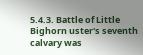5.4.3. Battle of Little Bighorn uster's seventh calvary was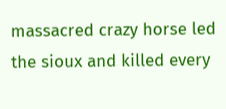massacred crazy horse led the sioux and killed every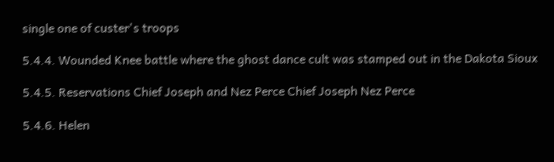single one of custer's troops

5.4.4. Wounded Knee battle where the ghost dance cult was stamped out in the Dakota Sioux

5.4.5. Reservations Chief Joseph and Nez Perce Chief Joseph Nez Perce

5.4.6. Helen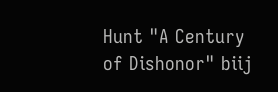Hunt "A Century of Dishonor" biij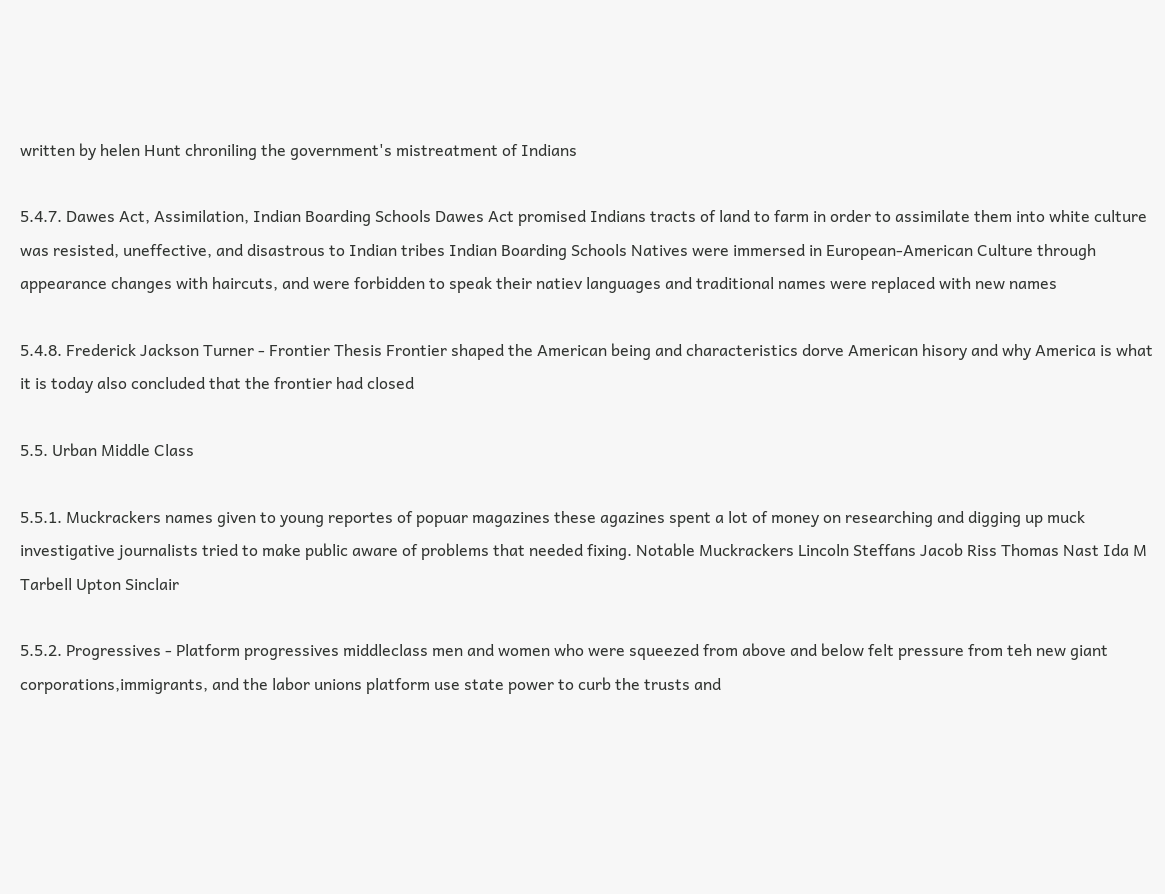written by helen Hunt chroniling the government's mistreatment of Indians

5.4.7. Dawes Act, Assimilation, Indian Boarding Schools Dawes Act promised Indians tracts of land to farm in order to assimilate them into white culture was resisted, uneffective, and disastrous to Indian tribes Indian Boarding Schools Natives were immersed in European-American Culture through appearance changes with haircuts, and were forbidden to speak their natiev languages and traditional names were replaced with new names

5.4.8. Frederick Jackson Turner - Frontier Thesis Frontier shaped the American being and characteristics dorve American hisory and why America is what it is today also concluded that the frontier had closed

5.5. Urban Middle Class

5.5.1. Muckrackers names given to young reportes of popuar magazines these agazines spent a lot of money on researching and digging up muck investigative journalists tried to make public aware of problems that needed fixing. Notable Muckrackers Lincoln Steffans Jacob Riss Thomas Nast Ida M Tarbell Upton Sinclair

5.5.2. Progressives - Platform progressives middleclass men and women who were squeezed from above and below felt pressure from teh new giant corporations,immigrants, and the labor unions platform use state power to curb the trusts and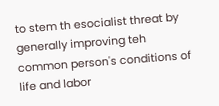to stem th esocialist threat by generally improving teh common person's conditions of life and labor